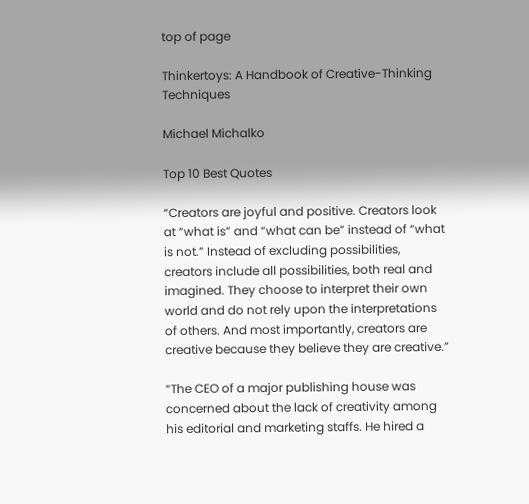top of page

Thinkertoys: A Handbook of Creative-Thinking Techniques

Michael Michalko

Top 10 Best Quotes

“Creators are joyful and positive. Creators look at “what is” and “what can be” instead of “what is not.” Instead of excluding possibilities, creators include all possibilities, both real and imagined. They choose to interpret their own world and do not rely upon the interpretations of others. And most importantly, creators are creative because they believe they are creative.”

“The CEO of a major publishing house was concerned about the lack of creativity among his editorial and marketing staffs. He hired a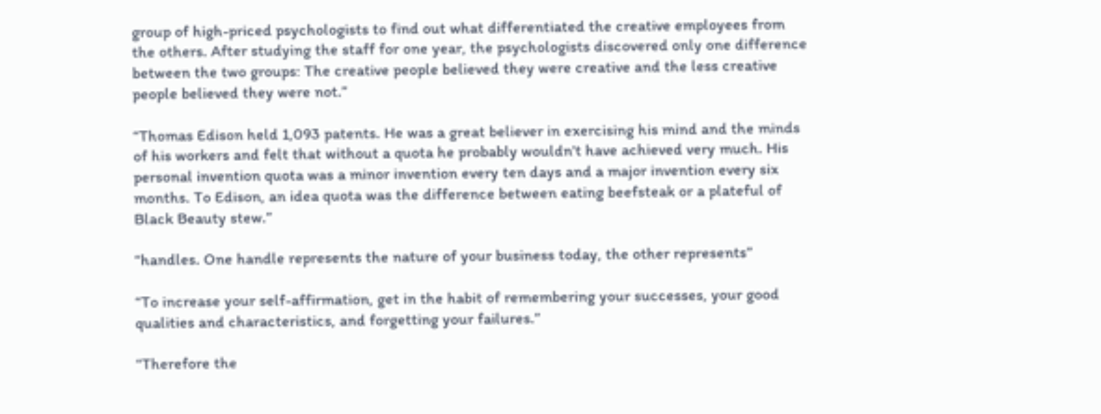group of high-priced psychologists to find out what differentiated the creative employees from the others. After studying the staff for one year, the psychologists discovered only one difference between the two groups: The creative people believed they were creative and the less creative people believed they were not.”

“Thomas Edison held 1,093 patents. He was a great believer in exercising his mind and the minds of his workers and felt that without a quota he probably wouldn't have achieved very much. His personal invention quota was a minor invention every ten days and a major invention every six months. To Edison, an idea quota was the difference between eating beefsteak or a plateful of Black Beauty stew.”

“handles. One handle represents the nature of your business today, the other represents”

“To increase your self-affirmation, get in the habit of remembering your successes, your good qualities and characteristics, and forgetting your failures.”

“Therefore the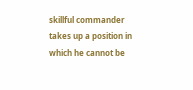skillful commander takes up a position in which he cannot be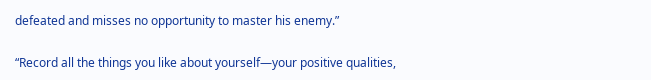defeated and misses no opportunity to master his enemy.”

“Record all the things you like about yourself—your positive qualities,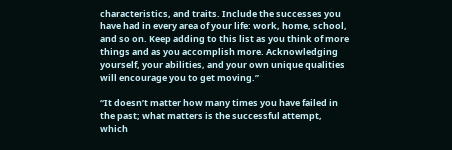characteristics, and traits. Include the successes you have had in every area of your life: work, home, school, and so on. Keep adding to this list as you think of more things and as you accomplish more. Acknowledging yourself, your abilities, and your own unique qualities will encourage you to get moving.”

“It doesn’t matter how many times you have failed in the past; what matters is the successful attempt, which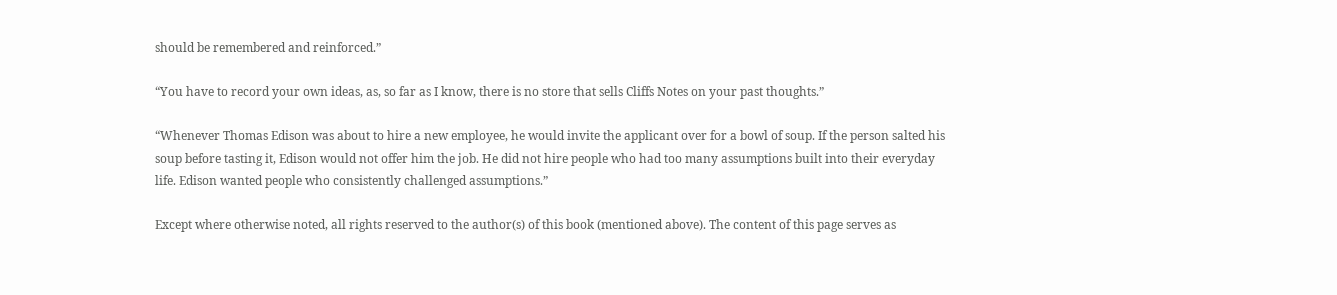should be remembered and reinforced.”

“You have to record your own ideas, as, so far as I know, there is no store that sells Cliffs Notes on your past thoughts.”

“Whenever Thomas Edison was about to hire a new employee, he would invite the applicant over for a bowl of soup. If the person salted his soup before tasting it, Edison would not offer him the job. He did not hire people who had too many assumptions built into their everyday life. Edison wanted people who consistently challenged assumptions.”

Except where otherwise noted, all rights reserved to the author(s) of this book (mentioned above). The content of this page serves as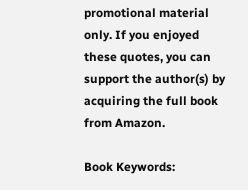promotional material only. If you enjoyed these quotes, you can support the author(s) by acquiring the full book from Amazon.

Book Keywords: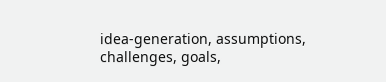idea-generation, assumptions, challenges, goals,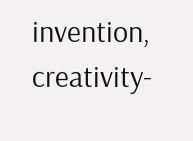invention, creativity-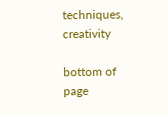techniques, creativity

bottom of page